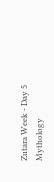Zutara Week - Day 5 Mythology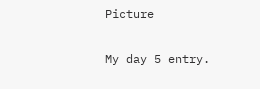Picture

My day 5 entry.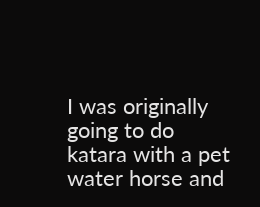I was originally going to do katara with a pet water horse and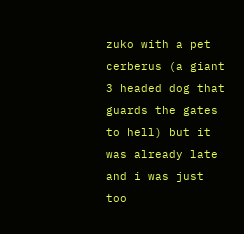zuko with a pet cerberus (a giant 3 headed dog that guards the gates to hell) but it was already late and i was just too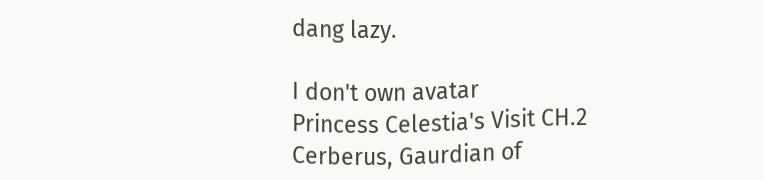dang lazy.

I don't own avatar
Princess Celestia's Visit CH.2
Cerberus, Gaurdian of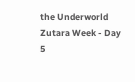the Underworld
Zutara Week - Day 5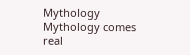Mythology
Mythology comes real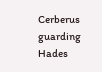Cerberus guarding Hades